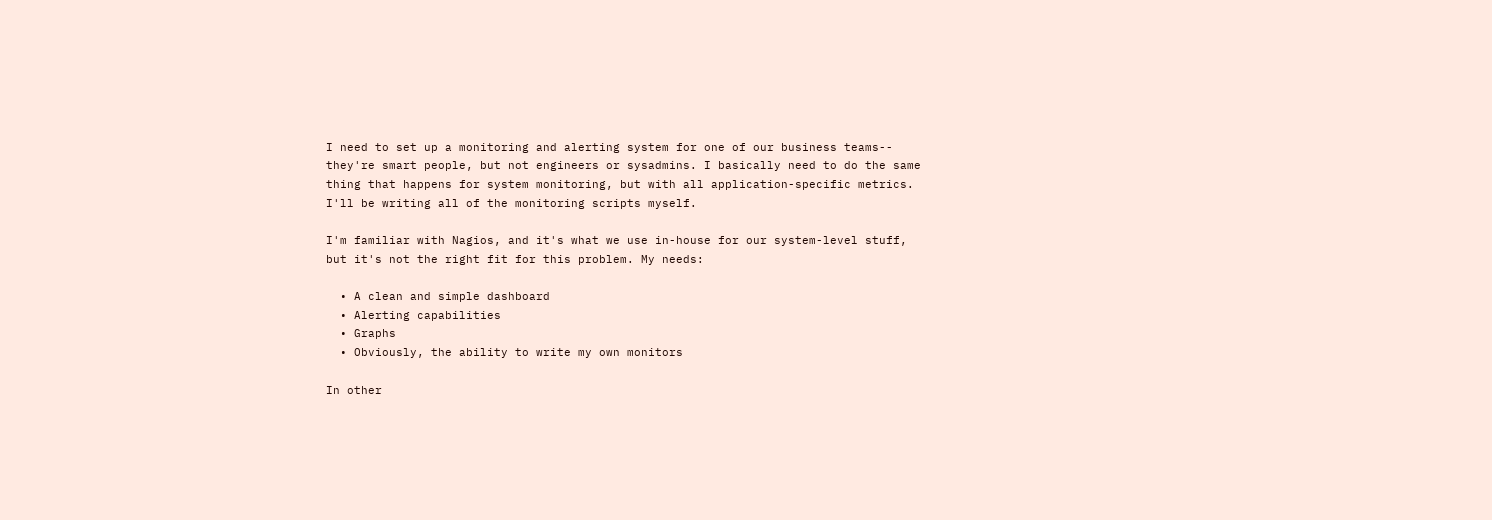I need to set up a monitoring and alerting system for one of our business teams-- they're smart people, but not engineers or sysadmins. I basically need to do the same thing that happens for system monitoring, but with all application-specific metrics. I'll be writing all of the monitoring scripts myself.

I'm familiar with Nagios, and it's what we use in-house for our system-level stuff, but it's not the right fit for this problem. My needs:

  • A clean and simple dashboard
  • Alerting capabilities
  • Graphs
  • Obviously, the ability to write my own monitors

In other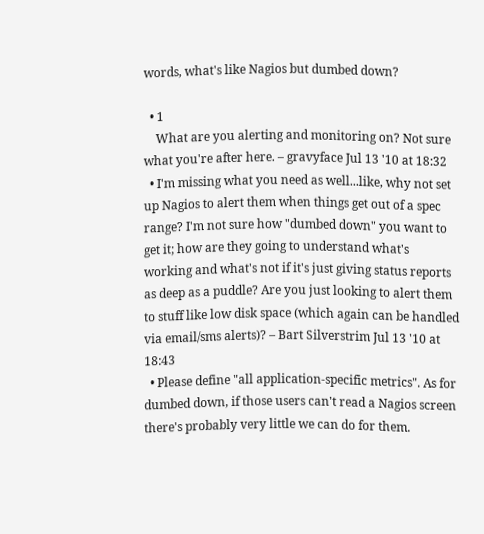words, what's like Nagios but dumbed down?

  • 1
    What are you alerting and monitoring on? Not sure what you're after here. – gravyface Jul 13 '10 at 18:32
  • I'm missing what you need as well...like, why not set up Nagios to alert them when things get out of a spec range? I'm not sure how "dumbed down" you want to get it; how are they going to understand what's working and what's not if it's just giving status reports as deep as a puddle? Are you just looking to alert them to stuff like low disk space (which again can be handled via email/sms alerts)? – Bart Silverstrim Jul 13 '10 at 18:43
  • Please define "all application-specific metrics". As for dumbed down, if those users can't read a Nagios screen there's probably very little we can do for them.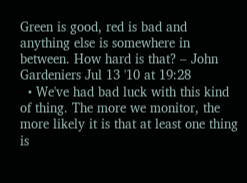Green is good, red is bad and anything else is somewhere in between. How hard is that? – John Gardeniers Jul 13 '10 at 19:28
  • We've had bad luck with this kind of thing. The more we monitor, the more likely it is that at least one thing is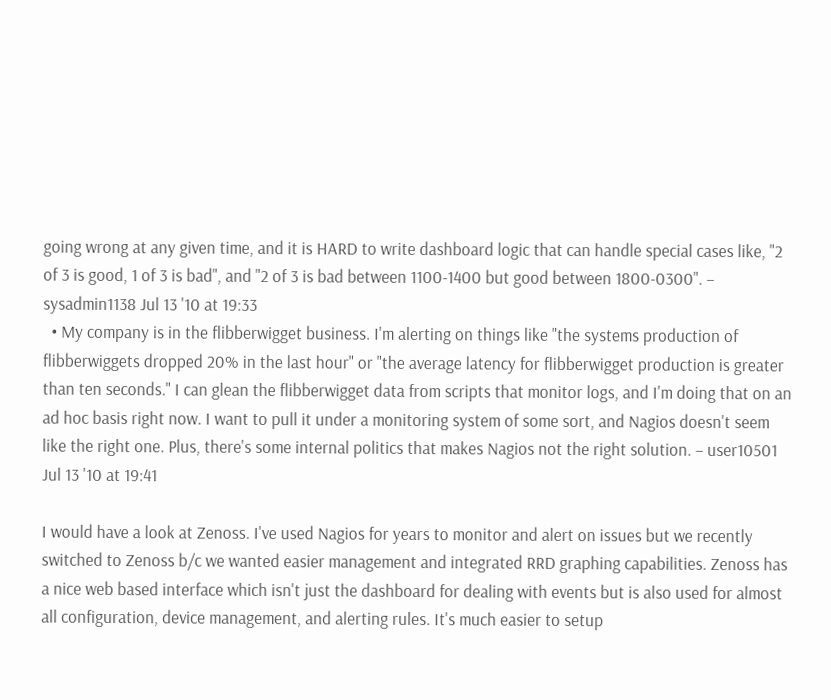going wrong at any given time, and it is HARD to write dashboard logic that can handle special cases like, "2 of 3 is good, 1 of 3 is bad", and "2 of 3 is bad between 1100-1400 but good between 1800-0300". – sysadmin1138 Jul 13 '10 at 19:33
  • My company is in the flibberwigget business. I'm alerting on things like "the systems production of flibberwiggets dropped 20% in the last hour" or "the average latency for flibberwigget production is greater than ten seconds." I can glean the flibberwigget data from scripts that monitor logs, and I'm doing that on an ad hoc basis right now. I want to pull it under a monitoring system of some sort, and Nagios doesn't seem like the right one. Plus, there's some internal politics that makes Nagios not the right solution. – user10501 Jul 13 '10 at 19:41

I would have a look at Zenoss. I've used Nagios for years to monitor and alert on issues but we recently switched to Zenoss b/c we wanted easier management and integrated RRD graphing capabilities. Zenoss has a nice web based interface which isn't just the dashboard for dealing with events but is also used for almost all configuration, device management, and alerting rules. It's much easier to setup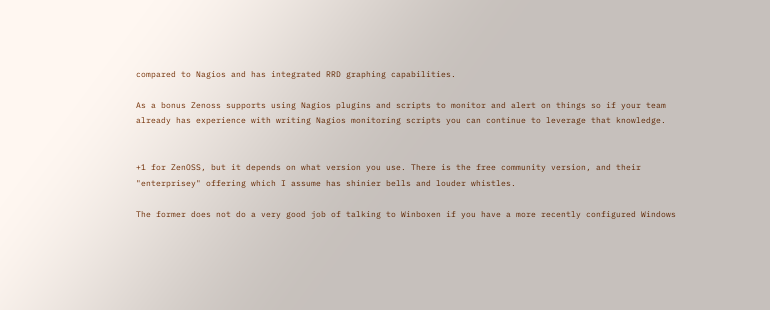compared to Nagios and has integrated RRD graphing capabilities.

As a bonus Zenoss supports using Nagios plugins and scripts to monitor and alert on things so if your team already has experience with writing Nagios monitoring scripts you can continue to leverage that knowledge.


+1 for ZenOSS, but it depends on what version you use. There is the free community version, and their "enterprisey" offering which I assume has shinier bells and louder whistles.

The former does not do a very good job of talking to Winboxen if you have a more recently configured Windows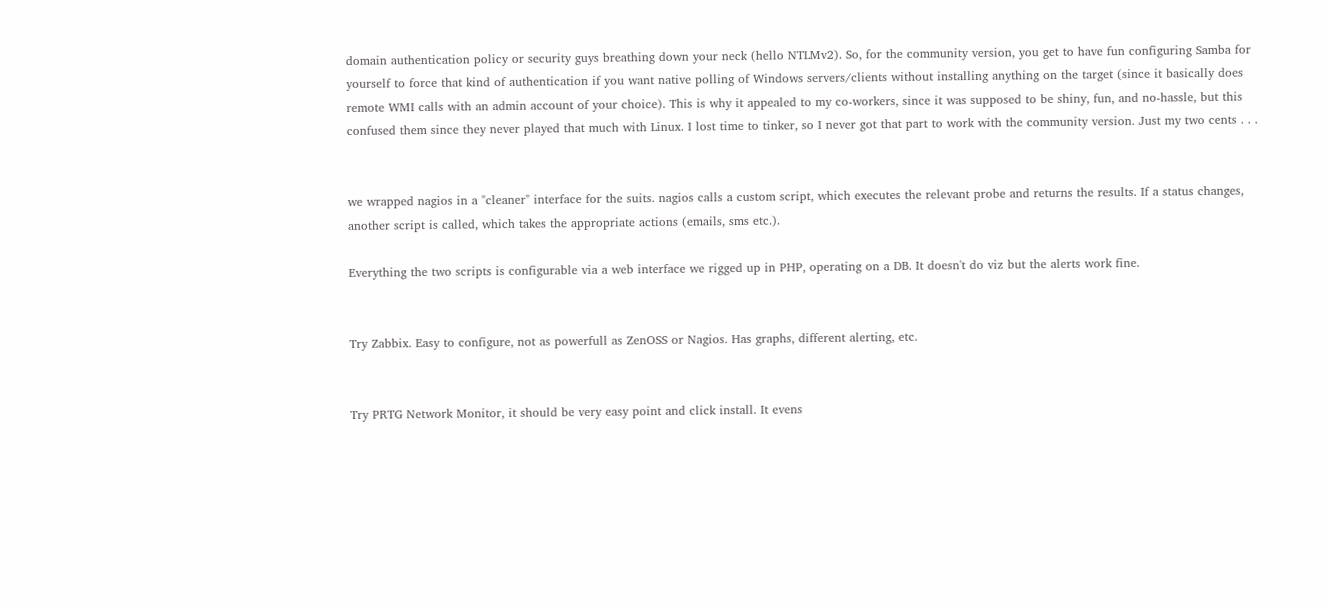domain authentication policy or security guys breathing down your neck (hello NTLMv2). So, for the community version, you get to have fun configuring Samba for yourself to force that kind of authentication if you want native polling of Windows servers/clients without installing anything on the target (since it basically does remote WMI calls with an admin account of your choice). This is why it appealed to my co-workers, since it was supposed to be shiny, fun, and no-hassle, but this confused them since they never played that much with Linux. I lost time to tinker, so I never got that part to work with the community version. Just my two cents . . .


we wrapped nagios in a "cleaner" interface for the suits. nagios calls a custom script, which executes the relevant probe and returns the results. If a status changes, another script is called, which takes the appropriate actions (emails, sms etc.).

Everything the two scripts is configurable via a web interface we rigged up in PHP, operating on a DB. It doesn't do viz but the alerts work fine.


Try Zabbix. Easy to configure, not as powerfull as ZenOSS or Nagios. Has graphs, different alerting, etc.


Try PRTG Network Monitor, it should be very easy point and click install. It evens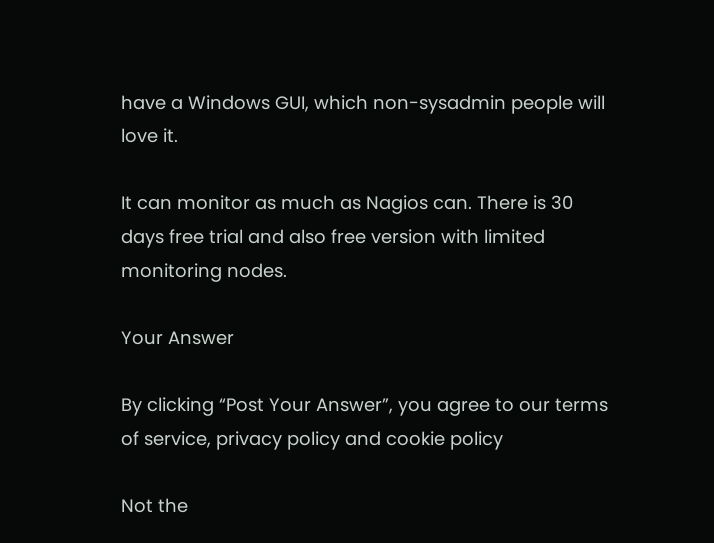have a Windows GUI, which non-sysadmin people will love it.

It can monitor as much as Nagios can. There is 30 days free trial and also free version with limited monitoring nodes.

Your Answer

By clicking “Post Your Answer”, you agree to our terms of service, privacy policy and cookie policy

Not the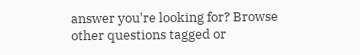answer you're looking for? Browse other questions tagged or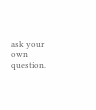ask your own question.